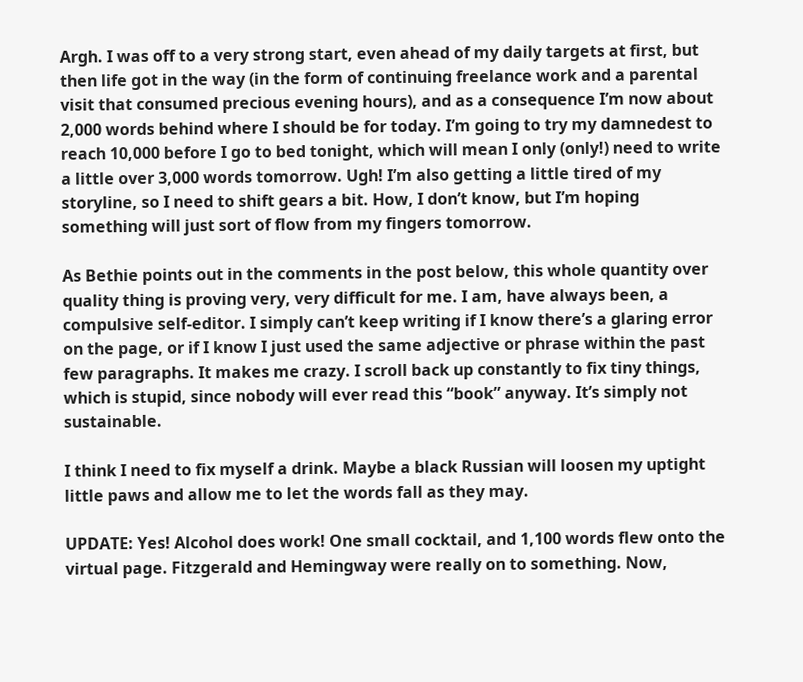Argh. I was off to a very strong start, even ahead of my daily targets at first, but then life got in the way (in the form of continuing freelance work and a parental visit that consumed precious evening hours), and as a consequence I’m now about 2,000 words behind where I should be for today. I’m going to try my damnedest to reach 10,000 before I go to bed tonight, which will mean I only (only!) need to write a little over 3,000 words tomorrow. Ugh! I’m also getting a little tired of my storyline, so I need to shift gears a bit. How, I don’t know, but I’m hoping something will just sort of flow from my fingers tomorrow.

As Bethie points out in the comments in the post below, this whole quantity over quality thing is proving very, very difficult for me. I am, have always been, a compulsive self-editor. I simply can’t keep writing if I know there’s a glaring error on the page, or if I know I just used the same adjective or phrase within the past few paragraphs. It makes me crazy. I scroll back up constantly to fix tiny things, which is stupid, since nobody will ever read this “book” anyway. It’s simply not sustainable.

I think I need to fix myself a drink. Maybe a black Russian will loosen my uptight little paws and allow me to let the words fall as they may.

UPDATE: Yes! Alcohol does work! One small cocktail, and 1,100 words flew onto the virtual page. Fitzgerald and Hemingway were really on to something. Now,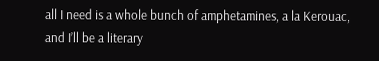all I need is a whole bunch of amphetamines, a la Kerouac, and I’ll be a literary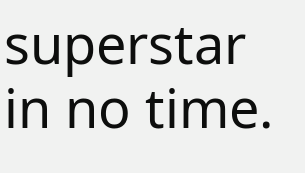superstar in no time.